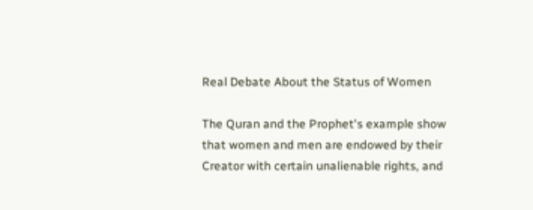Real Debate About the Status of Women

The Quran and the Prophet's example show that women and men are endowed by their Creator with certain unalienable rights, and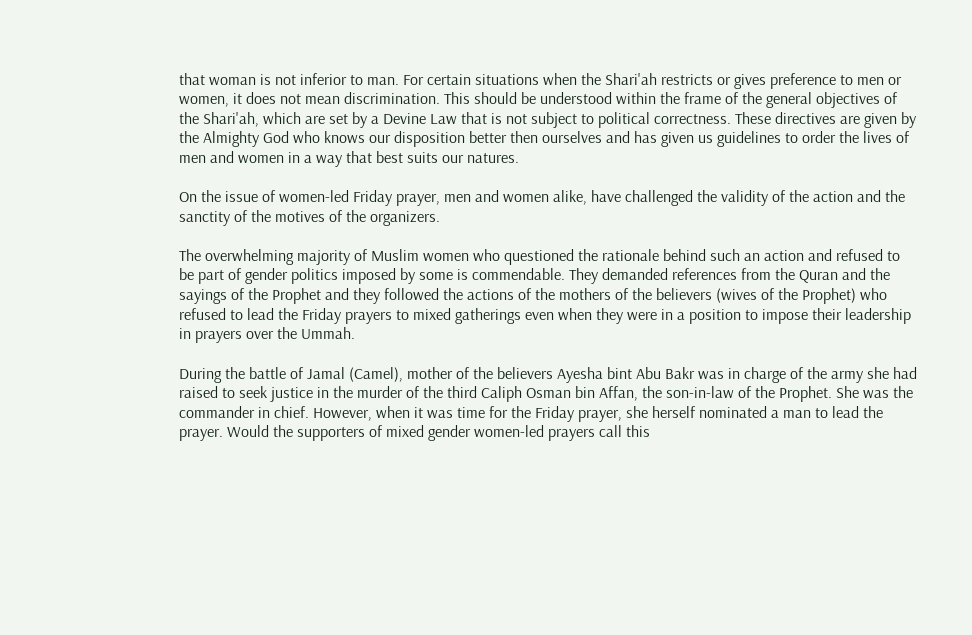that woman is not inferior to man. For certain situations when the Shari'ah restricts or gives preference to men or women, it does not mean discrimination. This should be understood within the frame of the general objectives of the Shari'ah, which are set by a Devine Law that is not subject to political correctness. These directives are given by the Almighty God who knows our disposition better then ourselves and has given us guidelines to order the lives of men and women in a way that best suits our natures.

On the issue of women-led Friday prayer, men and women alike, have challenged the validity of the action and the sanctity of the motives of the organizers.

The overwhelming majority of Muslim women who questioned the rationale behind such an action and refused to be part of gender politics imposed by some is commendable. They demanded references from the Quran and the sayings of the Prophet and they followed the actions of the mothers of the believers (wives of the Prophet) who refused to lead the Friday prayers to mixed gatherings even when they were in a position to impose their leadership in prayers over the Ummah.

During the battle of Jamal (Camel), mother of the believers Ayesha bint Abu Bakr was in charge of the army she had raised to seek justice in the murder of the third Caliph Osman bin Affan, the son-in-law of the Prophet. She was the commander in chief. However, when it was time for the Friday prayer, she herself nominated a man to lead the prayer. Would the supporters of mixed gender women-led prayers call this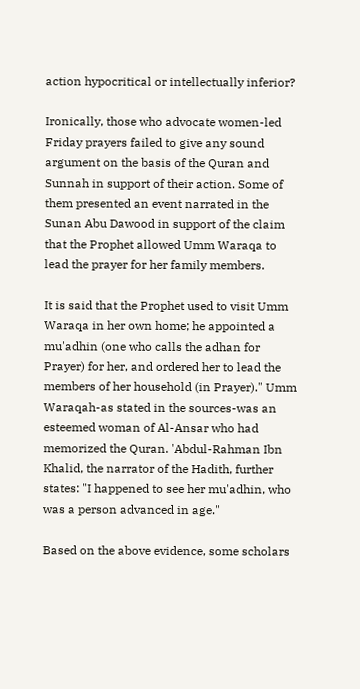action hypocritical or intellectually inferior?

Ironically, those who advocate women-led Friday prayers failed to give any sound argument on the basis of the Quran and Sunnah in support of their action. Some of them presented an event narrated in the Sunan Abu Dawood in support of the claim that the Prophet allowed Umm Waraqa to lead the prayer for her family members.

It is said that the Prophet used to visit Umm Waraqa in her own home; he appointed a mu'adhin (one who calls the adhan for Prayer) for her, and ordered her to lead the members of her household (in Prayer)." Umm Waraqah-as stated in the sources-was an esteemed woman of Al-Ansar who had memorized the Quran. 'Abdul-Rahman Ibn Khalid, the narrator of the Hadith, further states: "I happened to see her mu'adhin, who was a person advanced in age."

Based on the above evidence, some scholars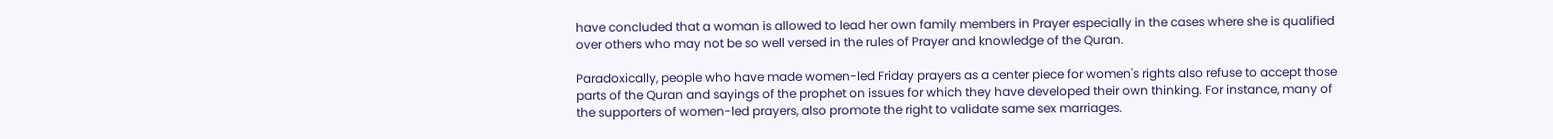have concluded that a woman is allowed to lead her own family members in Prayer especially in the cases where she is qualified over others who may not be so well versed in the rules of Prayer and knowledge of the Quran.

Paradoxically, people who have made women-led Friday prayers as a center piece for women's rights also refuse to accept those parts of the Quran and sayings of the prophet on issues for which they have developed their own thinking. For instance, many of the supporters of women-led prayers, also promote the right to validate same sex marriages.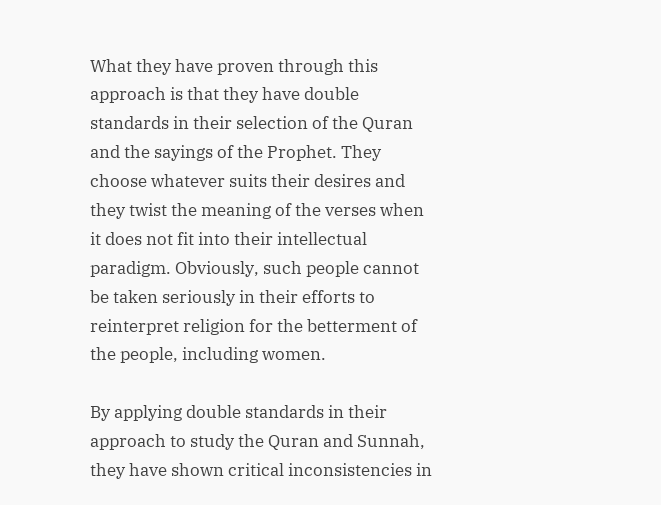What they have proven through this approach is that they have double standards in their selection of the Quran and the sayings of the Prophet. They choose whatever suits their desires and they twist the meaning of the verses when it does not fit into their intellectual paradigm. Obviously, such people cannot be taken seriously in their efforts to reinterpret religion for the betterment of the people, including women.

By applying double standards in their approach to study the Quran and Sunnah, they have shown critical inconsistencies in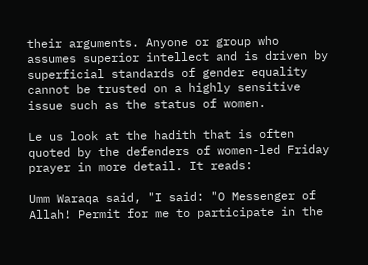their arguments. Anyone or group who assumes superior intellect and is driven by superficial standards of gender equality cannot be trusted on a highly sensitive issue such as the status of women.

Le us look at the hadith that is often quoted by the defenders of women-led Friday prayer in more detail. It reads:

Umm Waraqa said, "I said: "O Messenger of Allah! Permit for me to participate in the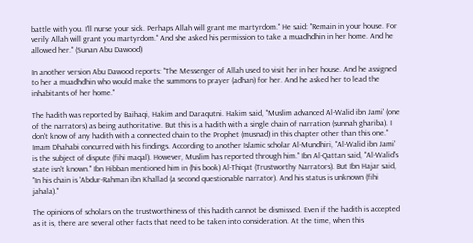battle with you. I'll nurse your sick. Perhaps Allah will grant me martyrdom." He said: "Remain in your house. For verily Allah will grant you martyrdom." And she asked his permission to take a muadhdhin in her home. And he allowed her." (Sunan Abu Dawood)

In another version Abu Dawood reports: "The Messenger of Allah used to visit her in her house. And he assigned to her a muadhdhin who would make the summons to prayer (adhan) for her. And he asked her to lead the inhabitants of her home."

The hadith was reported by Baihaqi, Hakim and Daraqutni. Hakim said, "Muslim advanced Al-Walid ibn Jami' (one of the narrators) as being authoritative. But this is a hadith with a single chain of narration (sunnah ghariba). I don't know of any hadith with a connected chain to the Prophet (musnad) in this chapter other than this one." Imam Dhahabi concurred with his findings. According to another Islamic scholar Al-Mundhiri, "Al-Walid ibn Jami' is the subject of dispute (fihi maqal). However, Muslim has reported through him." Ibn Al-Qattan said, "Al-Walid's state isn't known." Ibn Hibban mentioned him in (his book) Al-Thiqat (Trustworthy Narrators). But Ibn Hajar said, "In his chain is 'Abdur-Rahman ibn Khallad (a second questionable narrator). And his status is unknown (fihi jahala)."

The opinions of scholars on the trustworthiness of this hadith cannot be dismissed. Even if the hadith is accepted as it is, there are several other facts that need to be taken into consideration. At the time, when this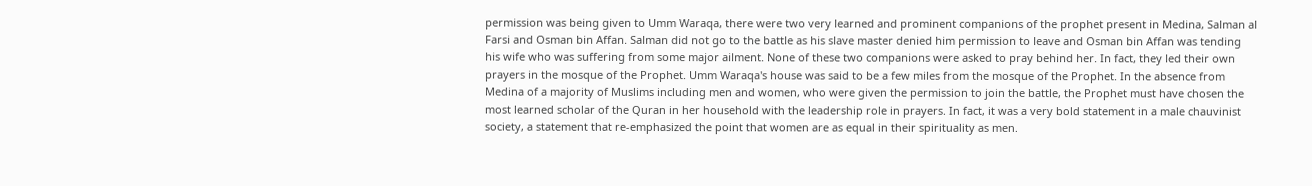permission was being given to Umm Waraqa, there were two very learned and prominent companions of the prophet present in Medina, Salman al Farsi and Osman bin Affan. Salman did not go to the battle as his slave master denied him permission to leave and Osman bin Affan was tending his wife who was suffering from some major ailment. None of these two companions were asked to pray behind her. In fact, they led their own prayers in the mosque of the Prophet. Umm Waraqa's house was said to be a few miles from the mosque of the Prophet. In the absence from Medina of a majority of Muslims including men and women, who were given the permission to join the battle, the Prophet must have chosen the most learned scholar of the Quran in her household with the leadership role in prayers. In fact, it was a very bold statement in a male chauvinist society, a statement that re-emphasized the point that women are as equal in their spirituality as men.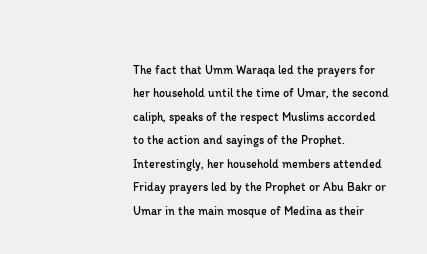The fact that Umm Waraqa led the prayers for her household until the time of Umar, the second caliph, speaks of the respect Muslims accorded to the action and sayings of the Prophet. Interestingly, her household members attended Friday prayers led by the Prophet or Abu Bakr or Umar in the main mosque of Medina as their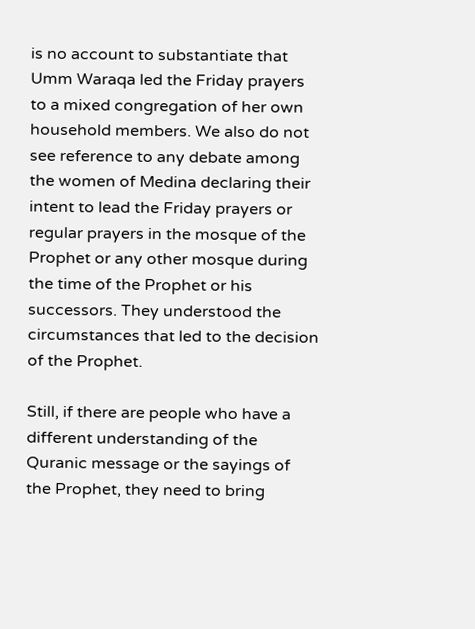is no account to substantiate that Umm Waraqa led the Friday prayers to a mixed congregation of her own household members. We also do not see reference to any debate among the women of Medina declaring their intent to lead the Friday prayers or regular prayers in the mosque of the Prophet or any other mosque during the time of the Prophet or his successors. They understood the circumstances that led to the decision of the Prophet.

Still, if there are people who have a different understanding of the Quranic message or the sayings of the Prophet, they need to bring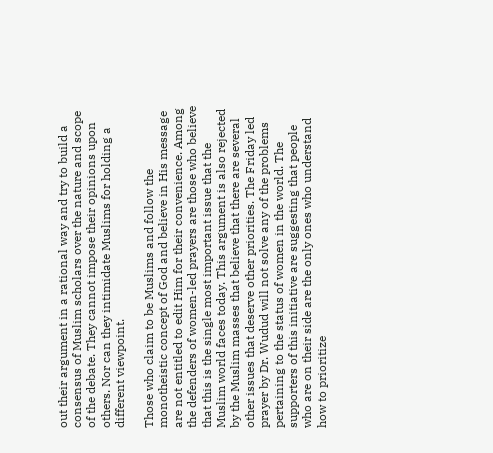out their argument in a rational way and try to build a consensus of Muslim scholars over the nature and scope of the debate. They cannot impose their opinions upon others. Nor can they intimidate Muslims for holding a different viewpoint.

Those who claim to be Muslims and follow the monotheistic concept of God and believe in His message are not entitled to edit Him for their convenience. Among the defenders of women-led prayers are those who believe that this is the single most important issue that the Muslim world faces today. This argument is also rejected by the Muslim masses that believe that there are several other issues that deserve other priorities. The Friday led prayer by Dr. Wudud will not solve any of the problems pertaining to the status of women in the world. The supporters of this initiative are suggesting that people who are on their side are the only ones who understand how to prioritize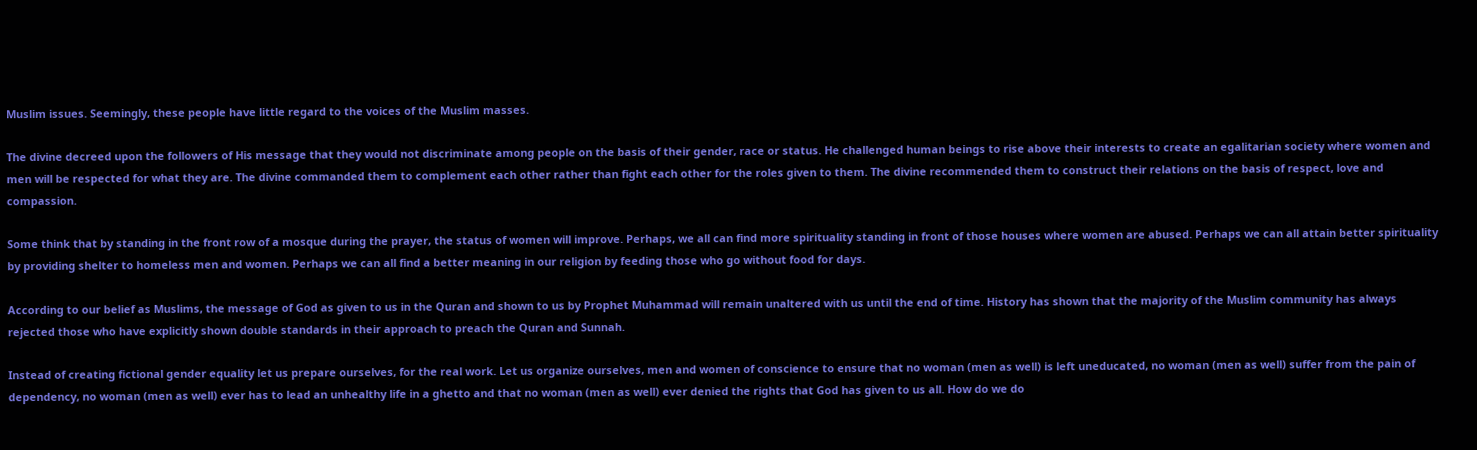Muslim issues. Seemingly, these people have little regard to the voices of the Muslim masses.

The divine decreed upon the followers of His message that they would not discriminate among people on the basis of their gender, race or status. He challenged human beings to rise above their interests to create an egalitarian society where women and men will be respected for what they are. The divine commanded them to complement each other rather than fight each other for the roles given to them. The divine recommended them to construct their relations on the basis of respect, love and compassion.

Some think that by standing in the front row of a mosque during the prayer, the status of women will improve. Perhaps, we all can find more spirituality standing in front of those houses where women are abused. Perhaps we can all attain better spirituality by providing shelter to homeless men and women. Perhaps we can all find a better meaning in our religion by feeding those who go without food for days.

According to our belief as Muslims, the message of God as given to us in the Quran and shown to us by Prophet Muhammad will remain unaltered with us until the end of time. History has shown that the majority of the Muslim community has always rejected those who have explicitly shown double standards in their approach to preach the Quran and Sunnah.

Instead of creating fictional gender equality let us prepare ourselves, for the real work. Let us organize ourselves, men and women of conscience to ensure that no woman (men as well) is left uneducated, no woman (men as well) suffer from the pain of dependency, no woman (men as well) ever has to lead an unhealthy life in a ghetto and that no woman (men as well) ever denied the rights that God has given to us all. How do we do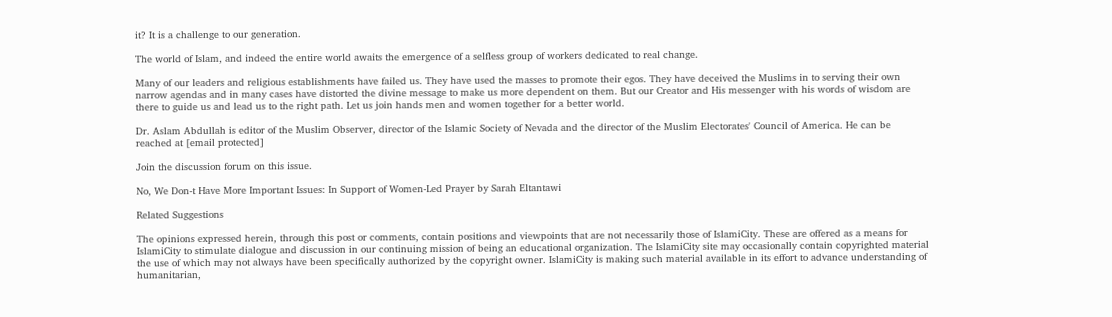it? It is a challenge to our generation.

The world of Islam, and indeed the entire world awaits the emergence of a selfless group of workers dedicated to real change.

Many of our leaders and religious establishments have failed us. They have used the masses to promote their egos. They have deceived the Muslims in to serving their own narrow agendas and in many cases have distorted the divine message to make us more dependent on them. But our Creator and His messenger with his words of wisdom are there to guide us and lead us to the right path. Let us join hands men and women together for a better world.

Dr. Aslam Abdullah is editor of the Muslim Observer, director of the Islamic Society of Nevada and the director of the Muslim Electorates' Council of America. He can be reached at [email protected]

Join the discussion forum on this issue.

No, We Don-t Have More Important Issues: In Support of Women-Led Prayer by Sarah Eltantawi

Related Suggestions

The opinions expressed herein, through this post or comments, contain positions and viewpoints that are not necessarily those of IslamiCity. These are offered as a means for IslamiCity to stimulate dialogue and discussion in our continuing mission of being an educational organization. The IslamiCity site may occasionally contain copyrighted material the use of which may not always have been specifically authorized by the copyright owner. IslamiCity is making such material available in its effort to advance understanding of humanitarian,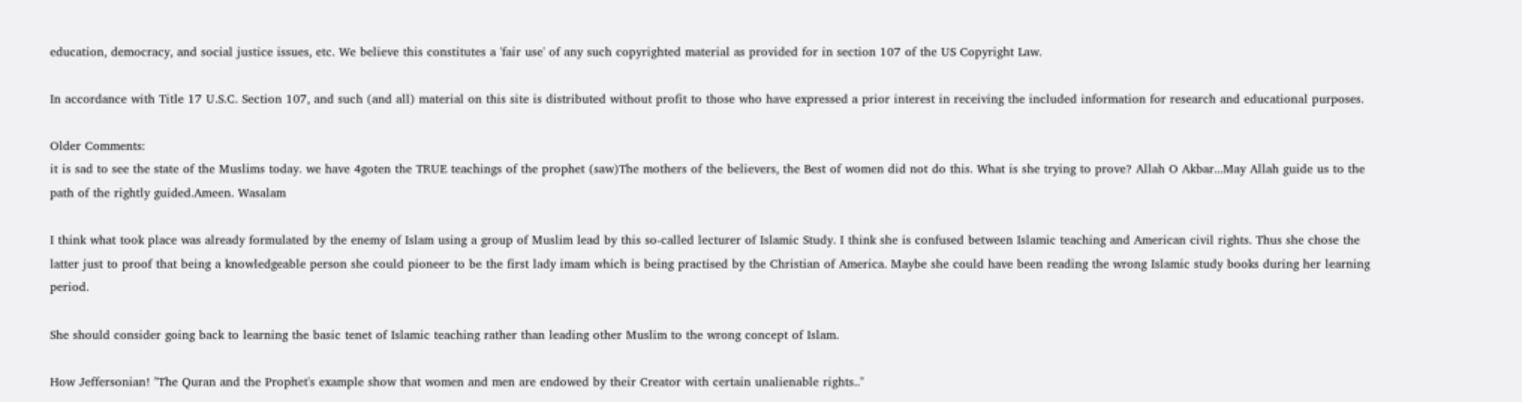education, democracy, and social justice issues, etc. We believe this constitutes a 'fair use' of any such copyrighted material as provided for in section 107 of the US Copyright Law.

In accordance with Title 17 U.S.C. Section 107, and such (and all) material on this site is distributed without profit to those who have expressed a prior interest in receiving the included information for research and educational purposes.

Older Comments:
it is sad to see the state of the Muslims today. we have 4goten the TRUE teachings of the prophet (saw)The mothers of the believers, the Best of women did not do this. What is she trying to prove? Allah O Akbar...May Allah guide us to the path of the rightly guided.Ameen. Wasalam

I think what took place was already formulated by the enemy of Islam using a group of Muslim lead by this so-called lecturer of Islamic Study. I think she is confused between Islamic teaching and American civil rights. Thus she chose the latter just to proof that being a knowledgeable person she could pioneer to be the first lady imam which is being practised by the Christian of America. Maybe she could have been reading the wrong Islamic study books during her learning period.

She should consider going back to learning the basic tenet of Islamic teaching rather than leading other Muslim to the wrong concept of Islam.

How Jeffersonian! "The Quran and the Prophet's example show that women and men are endowed by their Creator with certain unalienable rights.."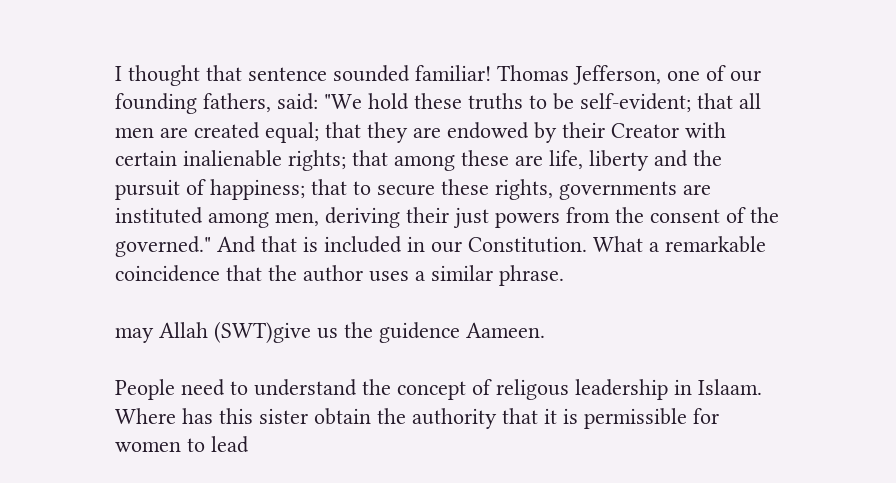I thought that sentence sounded familiar! Thomas Jefferson, one of our founding fathers, said: "We hold these truths to be self-evident; that all men are created equal; that they are endowed by their Creator with certain inalienable rights; that among these are life, liberty and the pursuit of happiness; that to secure these rights, governments are instituted among men, deriving their just powers from the consent of the governed." And that is included in our Constitution. What a remarkable coincidence that the author uses a similar phrase.

may Allah (SWT)give us the guidence Aameen.

People need to understand the concept of religous leadership in Islaam. Where has this sister obtain the authority that it is permissible for women to lead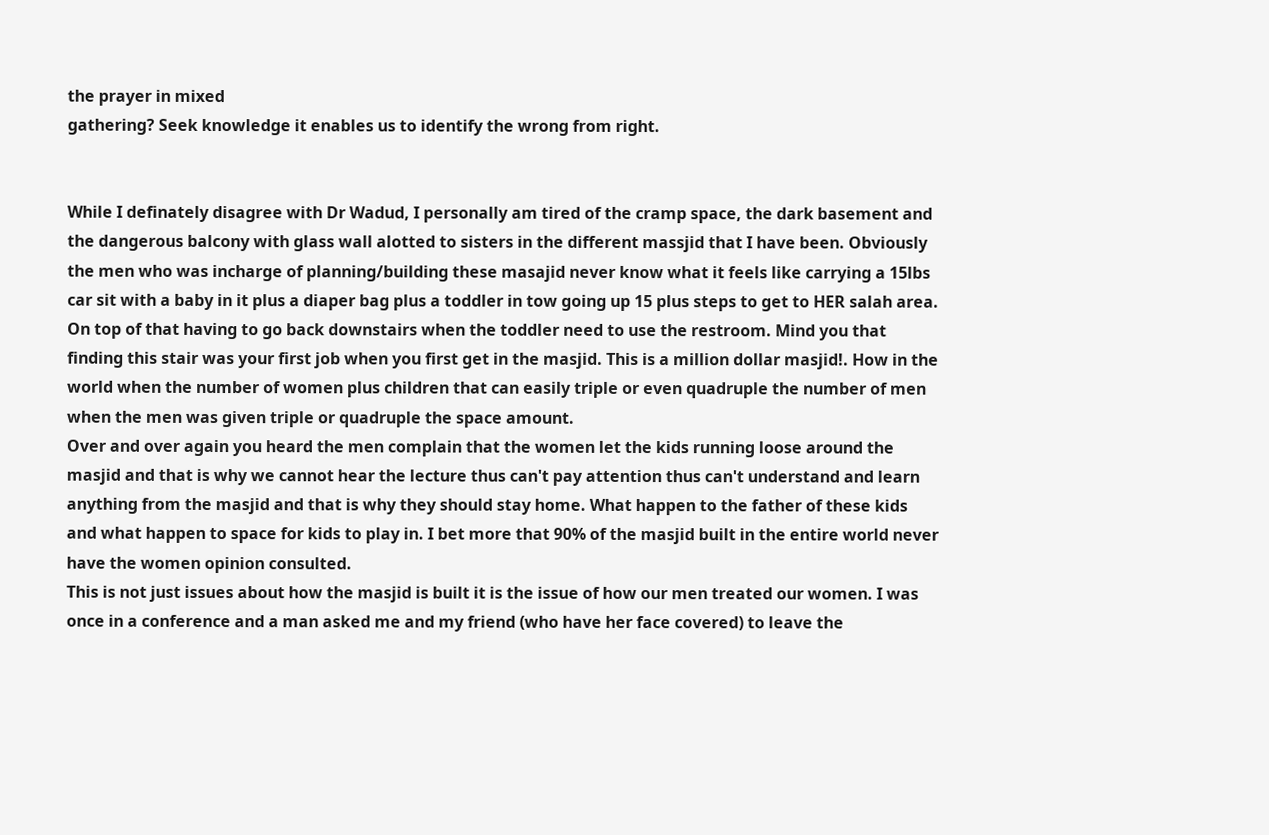the prayer in mixed
gathering? Seek knowledge it enables us to identify the wrong from right.


While I definately disagree with Dr Wadud, I personally am tired of the cramp space, the dark basement and the dangerous balcony with glass wall alotted to sisters in the different massjid that I have been. Obviously the men who was incharge of planning/building these masajid never know what it feels like carrying a 15lbs car sit with a baby in it plus a diaper bag plus a toddler in tow going up 15 plus steps to get to HER salah area. On top of that having to go back downstairs when the toddler need to use the restroom. Mind you that finding this stair was your first job when you first get in the masjid. This is a million dollar masjid!. How in the world when the number of women plus children that can easily triple or even quadruple the number of men when the men was given triple or quadruple the space amount.
Over and over again you heard the men complain that the women let the kids running loose around the masjid and that is why we cannot hear the lecture thus can't pay attention thus can't understand and learn anything from the masjid and that is why they should stay home. What happen to the father of these kids and what happen to space for kids to play in. I bet more that 90% of the masjid built in the entire world never have the women opinion consulted.
This is not just issues about how the masjid is built it is the issue of how our men treated our women. I was once in a conference and a man asked me and my friend (who have her face covered) to leave the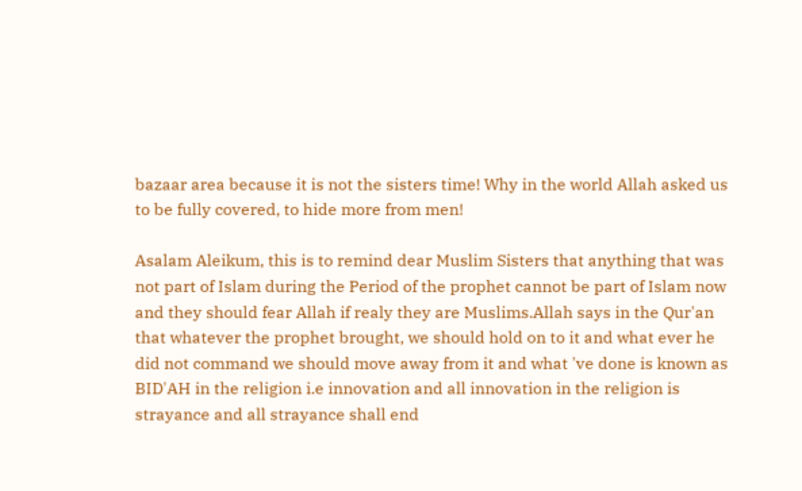bazaar area because it is not the sisters time! Why in the world Allah asked us to be fully covered, to hide more from men!

Asalam Aleikum, this is to remind dear Muslim Sisters that anything that was not part of Islam during the Period of the prophet cannot be part of Islam now and they should fear Allah if realy they are Muslims.Allah says in the Qur'an that whatever the prophet brought, we should hold on to it and what ever he did not command we should move away from it and what 've done is known as BID'AH in the religion i.e innovation and all innovation in the religion is strayance and all strayance shall end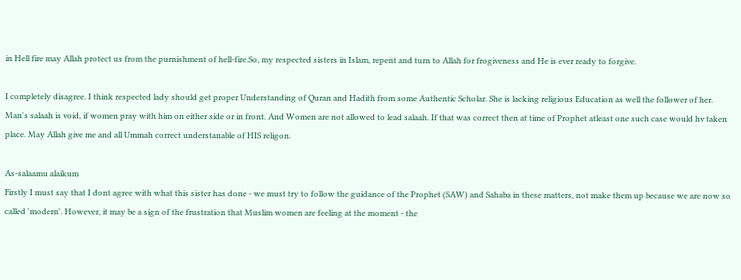in Hell fire may Allah protect us from the purnishment of hell-fire.So, my respected sisters in Islam, repent and turn to Allah for frogiveness and He is ever ready to forgive.

I completely disagree. I think respected lady should get proper Understanding of Quran and Hadith from some Authentic Scholar. She is lacking religious Education as well the follower of her. Man's salaah is void, if women pray with him on either side or in front. And Women are not allowed to lead salaah. If that was correct then at time of Prophet atleast one such case would hv taken place. May Allah give me and all Ummah correct understanable of HIS religon.

As-salaamu alaikum
Firstly I must say that I dont agree with what this sister has done - we must try to follow the guidance of the Prophet (SAW) and Sahaba in these matters, not make them up because we are now so called 'modern'. However, it may be a sign of the frustration that Muslim women are feeling at the moment - the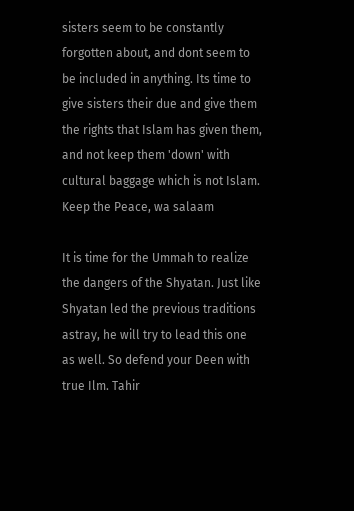sisters seem to be constantly forgotten about, and dont seem to be included in anything. Its time to give sisters their due and give them the rights that Islam has given them, and not keep them 'down' with cultural baggage which is not Islam.
Keep the Peace, wa salaam

It is time for the Ummah to realize the dangers of the Shyatan. Just like Shyatan led the previous traditions astray, he will try to lead this one as well. So defend your Deen with true Ilm. Tahir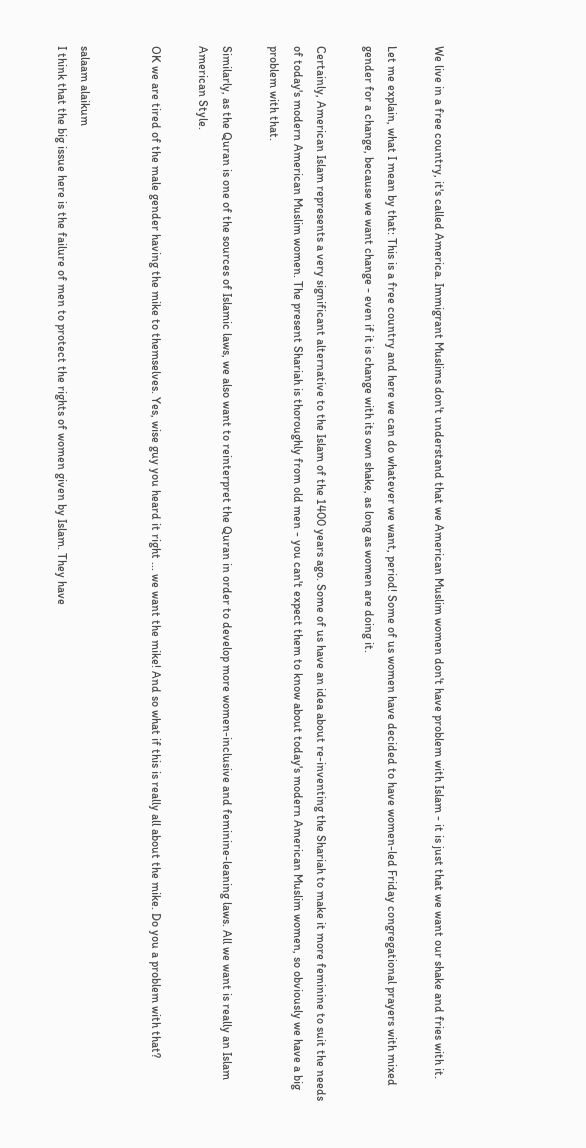We live in a free country, it's called America. Immigrant Muslims don't understand that we American Muslim women don't have problem with Islam - it is just that we want our shake and fries with it.

Let me explain, what I mean by that: This is a free country and here we can do whatever we want, period! Some of us women have decided to have women-led Friday congregational prayers with mixed gender for a change, because we want change - even if it is change with its own shake, as long as women are doing it.

Certainly, American Islam represents a very significant alternative to the Islam of the 1400 years ago. Some of us have an idea about re-inventing the Shariah to make it more feminine to suit the needs of today's modern American Muslim women. The present Shariah is thoroughly from old men - you can't expect them to know about today's modern American Muslim women, so obviously we have a big problem with that.

Similarly, as the Quran is one of the sources of Islamic laws, we also want to reinterpret the Quran in order to develop more women-inclusive and feminine-leaning laws. All we want is really an Islam American Style.

OK we are tired of the male gender having the mike to themselves. Yes, wise guy you heard it right ... we want the mike! And so what if this is really all about the mike. Do you a problem with that?


salaam alaikum
I think that the big issue here is the failure of men to protect the rights of women given by Islam. They have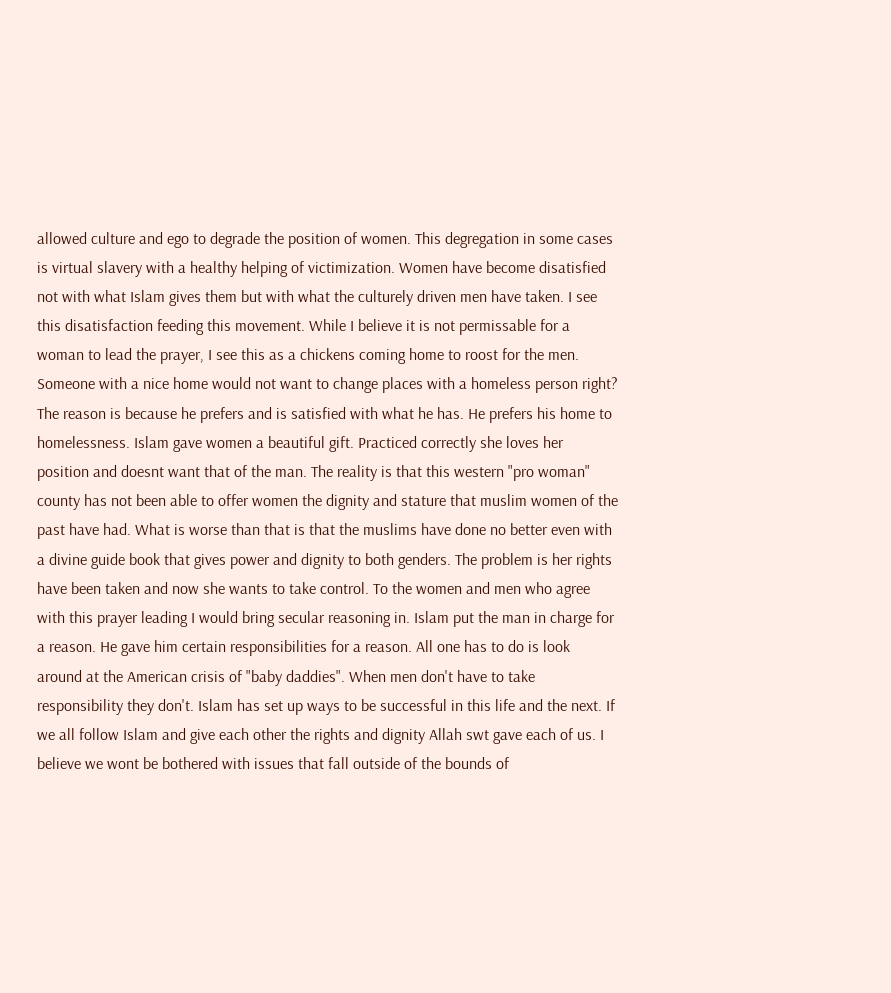allowed culture and ego to degrade the position of women. This degregation in some cases is virtual slavery with a healthy helping of victimization. Women have become disatisfied not with what Islam gives them but with what the culturely driven men have taken. I see this disatisfaction feeding this movement. While I believe it is not permissable for a woman to lead the prayer, I see this as a chickens coming home to roost for the men. Someone with a nice home would not want to change places with a homeless person right? The reason is because he prefers and is satisfied with what he has. He prefers his home to homelessness. Islam gave women a beautiful gift. Practiced correctly she loves her position and doesnt want that of the man. The reality is that this western "pro woman" county has not been able to offer women the dignity and stature that muslim women of the past have had. What is worse than that is that the muslims have done no better even with a divine guide book that gives power and dignity to both genders. The problem is her rights have been taken and now she wants to take control. To the women and men who agree with this prayer leading I would bring secular reasoning in. Islam put the man in charge for a reason. He gave him certain responsibilities for a reason. All one has to do is look around at the American crisis of "baby daddies". When men don't have to take responsibility they don't. Islam has set up ways to be successful in this life and the next. If we all follow Islam and give each other the rights and dignity Allah swt gave each of us. I believe we wont be bothered with issues that fall outside of the bounds of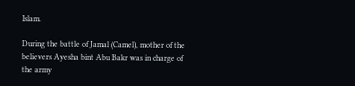Islam.

During the battle of Jamal (Camel), mother of the believers Ayesha bint Abu Bakr was in charge of the army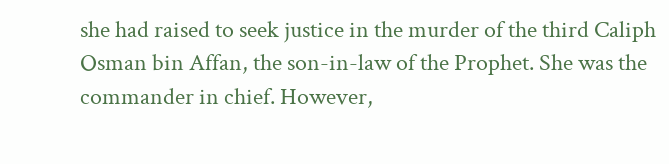she had raised to seek justice in the murder of the third Caliph Osman bin Affan, the son-in-law of the Prophet. She was the commander in chief. However,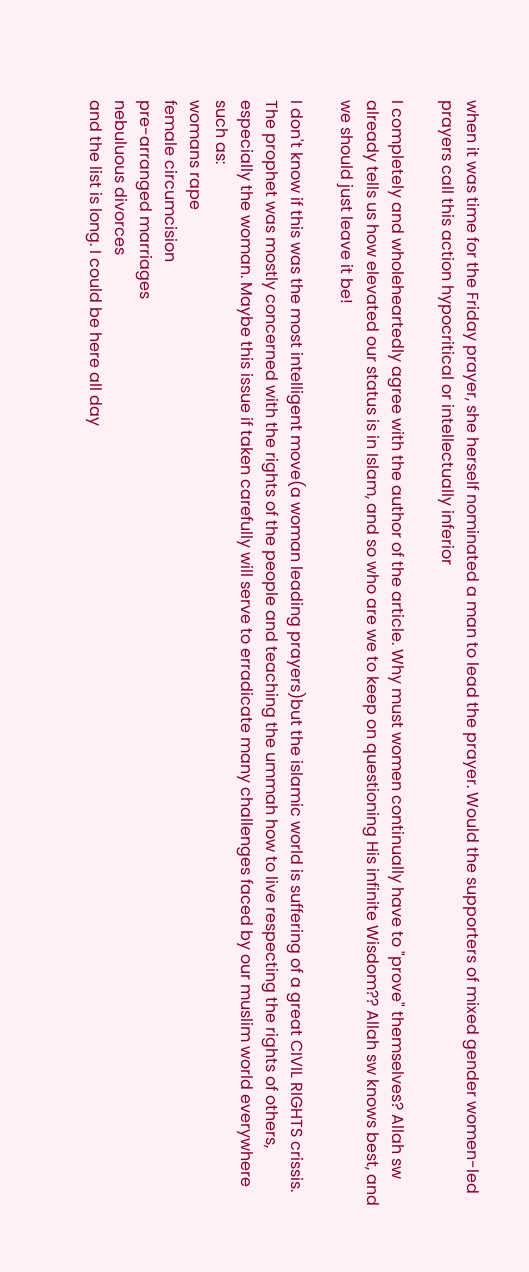when it was time for the Friday prayer, she herself nominated a man to lead the prayer. Would the supporters of mixed gender women-led prayers call this action hypocritical or intellectually inferior

I completely and wholeheartedly agree with the author of the article. Why must women continually have to "prove" themselves? Allah sw already tells us how elevated our status is in Islam, and so who are we to keep on questioning His infinite Wisdom?? Allah sw knows best, and we should just leave it be!

I don't know if this was the most intelligent move(a woman leading prayers)but the islamic world is suffering of a great CIVIL RIGHTS crissis. The prophet was mostly concerned with the rights of the people and teaching the ummah how to live respecting the rights of others, especially the woman. Maybe this issue if taken carefully will serve to erradicate many challenges faced by our muslim world everywhere such as:
womans rape
female circumcision
pre-arranged marriages
nebuluous divorces
and the list is long. I could be here all day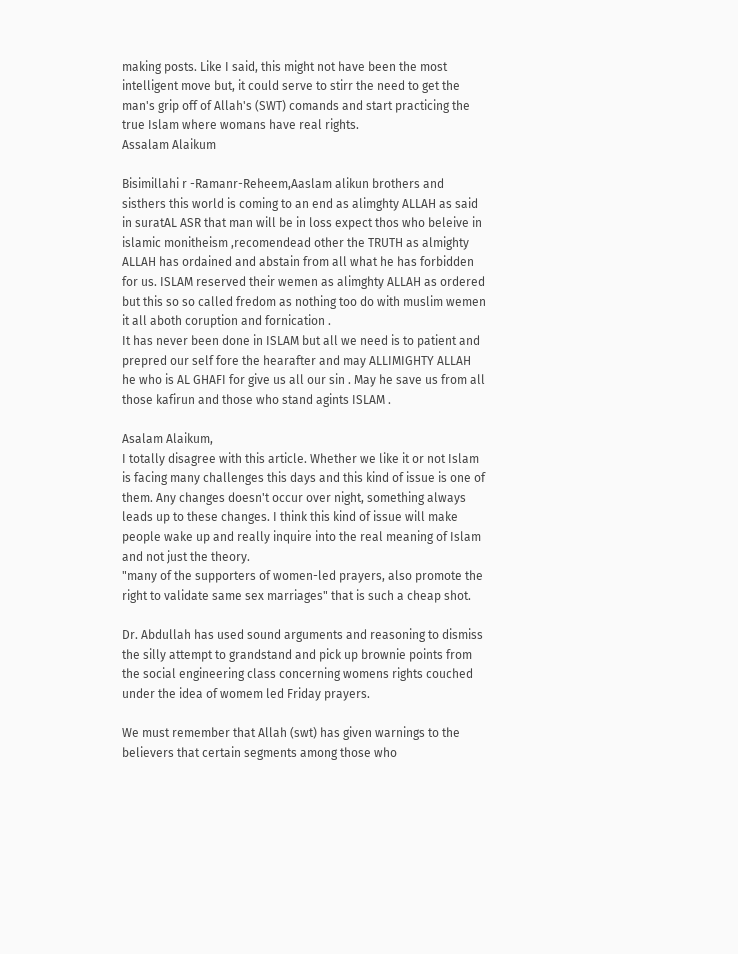making posts. Like I said, this might not have been the most intelligent move but, it could serve to stirr the need to get the man's grip off of Allah's (SWT) comands and start practicing the true Islam where womans have real rights.
Assalam Alaikum

Bisimillahi r -Ramanr-Reheem,Aaslam alikun brothers and sisthers this world is coming to an end as alimghty ALLAH as said in suratAL ASR that man will be in loss expect thos who beleive in islamic monitheism ,recomendead other the TRUTH as almighty ALLAH has ordained and abstain from all what he has forbidden for us. ISLAM reserved their wemen as alimghty ALLAH as ordered but this so so called fredom as nothing too do with muslim wemen it all aboth coruption and fornication .
It has never been done in ISLAM but all we need is to patient and prepred our self fore the hearafter and may ALLIMIGHTY ALLAH he who is AL GHAFI for give us all our sin . May he save us from all those kafirun and those who stand agints ISLAM .

Asalam Alaikum,
I totally disagree with this article. Whether we like it or not Islam is facing many challenges this days and this kind of issue is one of them. Any changes doesn't occur over night, something always leads up to these changes. I think this kind of issue will make people wake up and really inquire into the real meaning of Islam and not just the theory.
"many of the supporters of women-led prayers, also promote the right to validate same sex marriages" that is such a cheap shot.

Dr. Abdullah has used sound arguments and reasoning to dismiss the silly attempt to grandstand and pick up brownie points from the social engineering class concerning womens rights couched under the idea of womem led Friday prayers.

We must remember that Allah (swt) has given warnings to the believers that certain segments among those who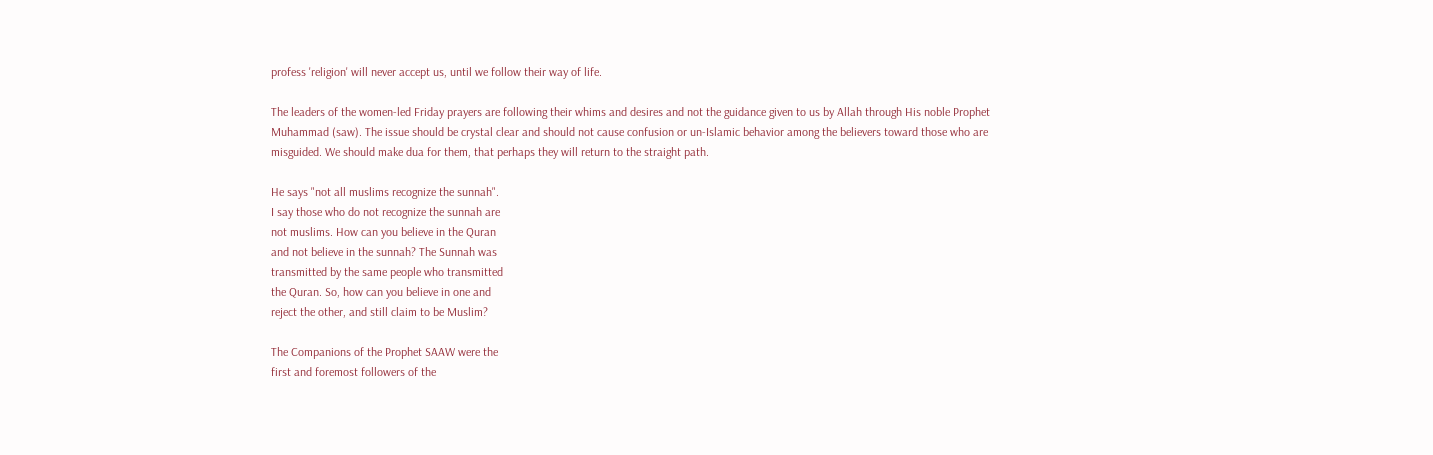profess 'religion' will never accept us, until we follow their way of life.

The leaders of the women-led Friday prayers are following their whims and desires and not the guidance given to us by Allah through His noble Prophet Muhammad (saw). The issue should be crystal clear and should not cause confusion or un-Islamic behavior among the believers toward those who are misguided. We should make dua for them, that perhaps they will return to the straight path.

He says "not all muslims recognize the sunnah".
I say those who do not recognize the sunnah are
not muslims. How can you believe in the Quran
and not believe in the sunnah? The Sunnah was
transmitted by the same people who transmitted
the Quran. So, how can you believe in one and
reject the other, and still claim to be Muslim?

The Companions of the Prophet SAAW were the
first and foremost followers of the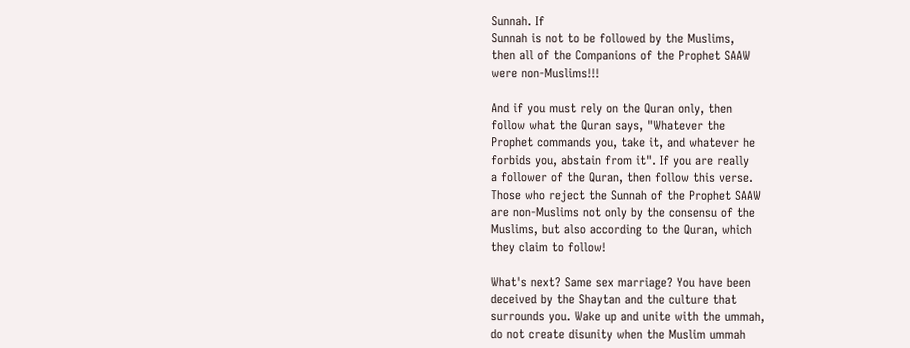Sunnah. If
Sunnah is not to be followed by the Muslims,
then all of the Companions of the Prophet SAAW
were non-Muslims!!!

And if you must rely on the Quran only, then
follow what the Quran says, "Whatever the
Prophet commands you, take it, and whatever he
forbids you, abstain from it". If you are really
a follower of the Quran, then follow this verse.
Those who reject the Sunnah of the Prophet SAAW
are non-Muslims not only by the consensu of the
Muslims, but also according to the Quran, which
they claim to follow!

What's next? Same sex marriage? You have been
deceived by the Shaytan and the culture that
surrounds you. Wake up and unite with the ummah,
do not create disunity when the Muslim ummah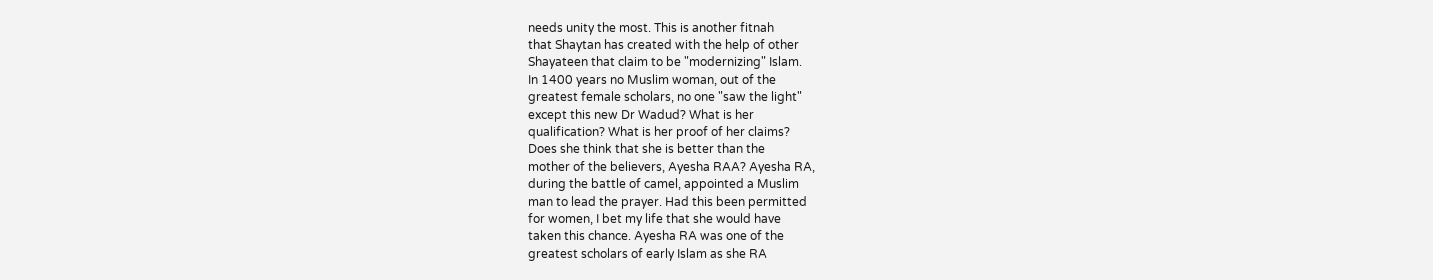needs unity the most. This is another fitnah
that Shaytan has created with the help of other
Shayateen that claim to be "modernizing" Islam.
In 1400 years no Muslim woman, out of the
greatest female scholars, no one "saw the light"
except this new Dr Wadud? What is her
qualification? What is her proof of her claims?
Does she think that she is better than the
mother of the believers, Ayesha RAA? Ayesha RA,
during the battle of camel, appointed a Muslim
man to lead the prayer. Had this been permitted
for women, I bet my life that she would have
taken this chance. Ayesha RA was one of the
greatest scholars of early Islam as she RA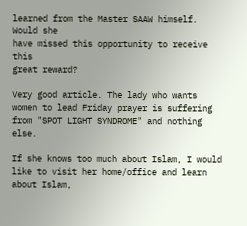learned from the Master SAAW himself. Would she
have missed this opportunity to receive this
great reward?

Very good article. The lady who wants women to lead Friday prayer is suffering from "SPOT LIGHT SYNDROME" and nothing else.

If she knows too much about Islam, I would like to visit her home/office and learn about Islam,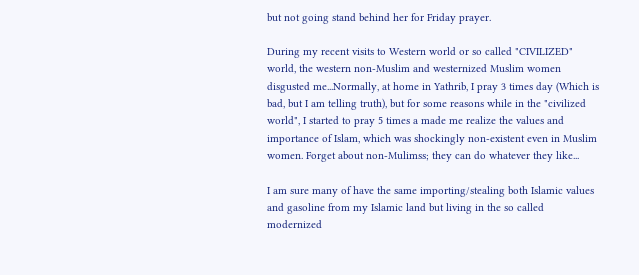but not going stand behind her for Friday prayer.

During my recent visits to Western world or so called "CIVILIZED" world, the western non-Muslim and westernized Muslim women disgusted me...Normally, at home in Yathrib, I pray 3 times day (Which is bad, but I am telling truth), but for some reasons while in the "civilized world", I started to pray 5 times a made me realize the values and importance of Islam, which was shockingly non-existent even in Muslim women. Forget about non-Mulimss; they can do whatever they like...

I am sure many of have the same importing/stealing both Islamic values and gasoline from my Islamic land but living in the so called modernized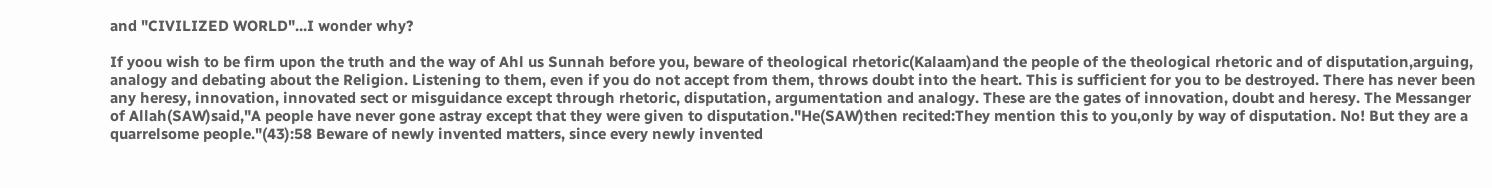and "CIVILIZED WORLD"...I wonder why?

If yoou wish to be firm upon the truth and the way of Ahl us Sunnah before you, beware of theological rhetoric(Kalaam)and the people of the theological rhetoric and of disputation,arguing, analogy and debating about the Religion. Listening to them, even if you do not accept from them, throws doubt into the heart. This is sufficient for you to be destroyed. There has never been any heresy, innovation, innovated sect or misguidance except through rhetoric, disputation, argumentation and analogy. These are the gates of innovation, doubt and heresy. The Messanger of Allah(SAW)said,"A people have never gone astray except that they were given to disputation."He(SAW)then recited:They mention this to you,only by way of disputation. No! But they are a quarrelsome people."(43):58 Beware of newly invented matters, since every newly invented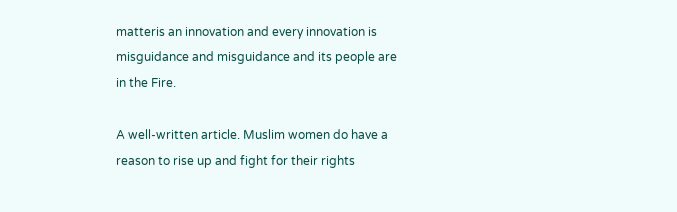matteris an innovation and every innovation is misguidance and misguidance and its people are in the Fire.

A well-written article. Muslim women do have a reason to rise up and fight for their rights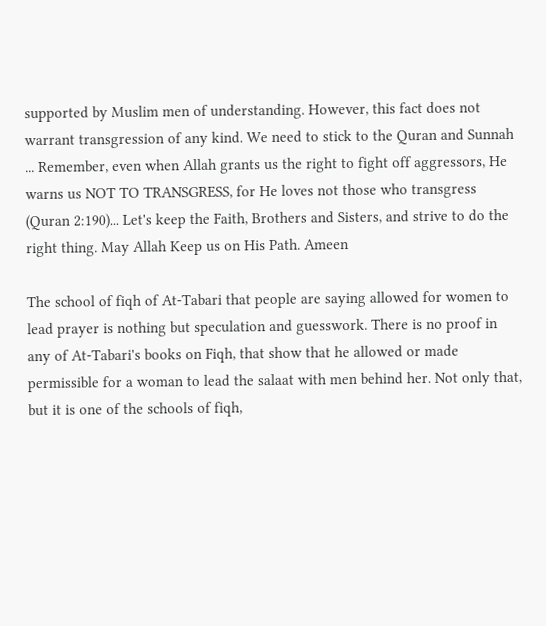supported by Muslim men of understanding. However, this fact does not warrant transgression of any kind. We need to stick to the Quran and Sunnah ... Remember, even when Allah grants us the right to fight off aggressors, He warns us NOT TO TRANSGRESS, for He loves not those who transgress (Quran 2:190)... Let's keep the Faith, Brothers and Sisters, and strive to do the right thing. May Allah Keep us on His Path. Ameen

The school of fiqh of At-Tabari that people are saying allowed for women to lead prayer is nothing but speculation and guesswork. There is no proof in any of At-Tabari's books on Fiqh, that show that he allowed or made permissible for a woman to lead the salaat with men behind her. Not only that, but it is one of the schools of fiqh,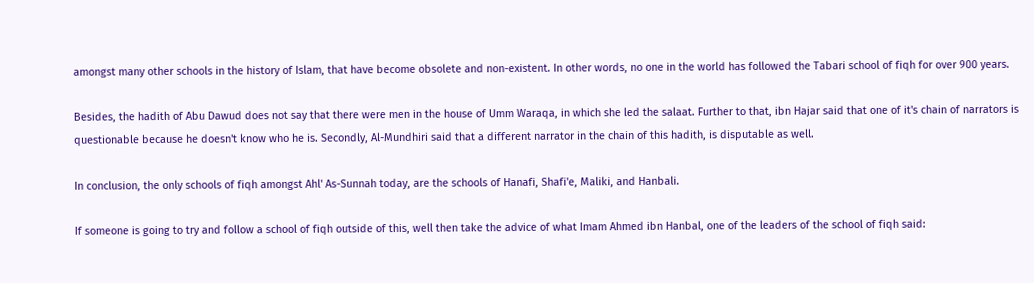amongst many other schools in the history of Islam, that have become obsolete and non-existent. In other words, no one in the world has followed the Tabari school of fiqh for over 900 years.

Besides, the hadith of Abu Dawud does not say that there were men in the house of Umm Waraqa, in which she led the salaat. Further to that, ibn Hajar said that one of it's chain of narrators is questionable because he doesn't know who he is. Secondly, Al-Mundhiri said that a different narrator in the chain of this hadith, is disputable as well.

In conclusion, the only schools of fiqh amongst Ahl' As-Sunnah today, are the schools of Hanafi, Shafi'e, Maliki, and Hanbali.

If someone is going to try and follow a school of fiqh outside of this, well then take the advice of what Imam Ahmed ibn Hanbal, one of the leaders of the school of fiqh said: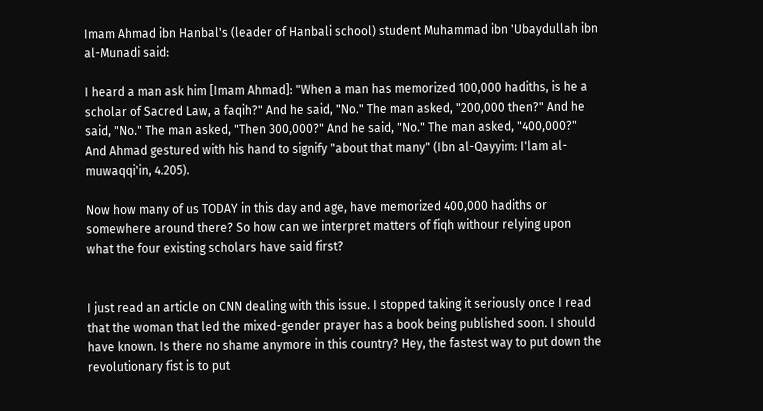Imam Ahmad ibn Hanbal's (leader of Hanbali school) student Muhammad ibn 'Ubaydullah ibn al-Munadi said:

I heard a man ask him [Imam Ahmad]: "When a man has memorized 100,000 hadiths, is he a scholar of Sacred Law, a faqih?" And he said, "No." The man asked, "200,000 then?" And he said, "No." The man asked, "Then 300,000?" And he said, "No." The man asked, "400,000?" And Ahmad gestured with his hand to signify "about that many" (Ibn al-Qayyim: I'lam al-muwaqqi'in, 4.205).

Now how many of us TODAY in this day and age, have memorized 400,000 hadiths or somewhere around there? So how can we interpret matters of fiqh withour relying upon what the four existing scholars have said first?


I just read an article on CNN dealing with this issue. I stopped taking it seriously once I read that the woman that led the mixed-gender prayer has a book being published soon. I should have known. Is there no shame anymore in this country? Hey, the fastest way to put down the revolutionary fist is to put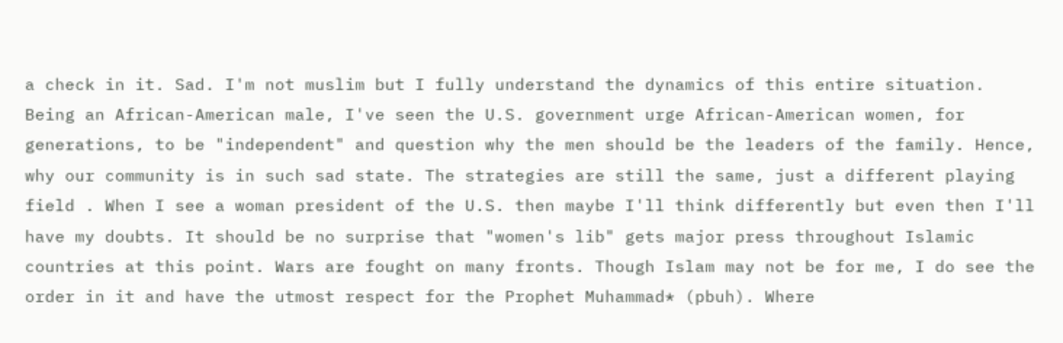a check in it. Sad. I'm not muslim but I fully understand the dynamics of this entire situation. Being an African-American male, I've seen the U.S. government urge African-American women, for generations, to be "independent" and question why the men should be the leaders of the family. Hence, why our community is in such sad state. The strategies are still the same, just a different playing field . When I see a woman president of the U.S. then maybe I'll think differently but even then I'll have my doubts. It should be no surprise that "women's lib" gets major press throughout Islamic countries at this point. Wars are fought on many fronts. Though Islam may not be for me, I do see the order in it and have the utmost respect for the Prophet Muhammad* (pbuh). Where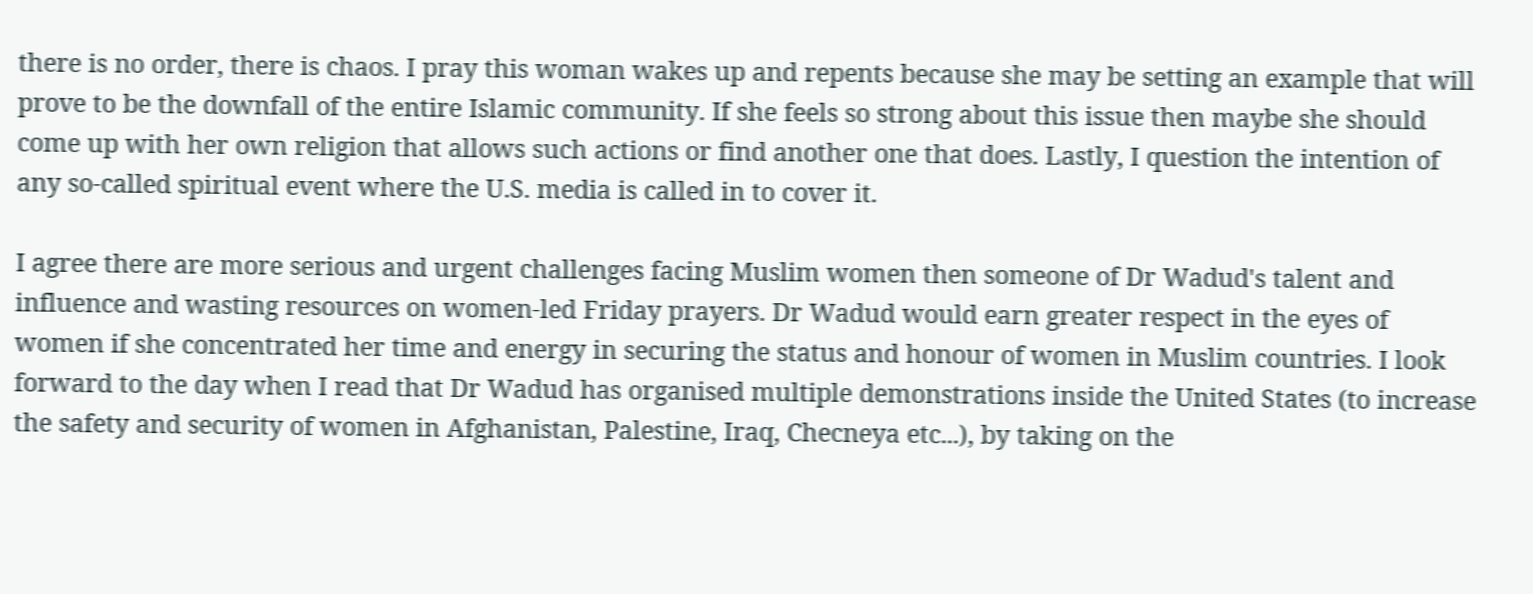there is no order, there is chaos. I pray this woman wakes up and repents because she may be setting an example that will prove to be the downfall of the entire Islamic community. If she feels so strong about this issue then maybe she should come up with her own religion that allows such actions or find another one that does. Lastly, I question the intention of any so-called spiritual event where the U.S. media is called in to cover it.

I agree there are more serious and urgent challenges facing Muslim women then someone of Dr Wadud's talent and influence and wasting resources on women-led Friday prayers. Dr Wadud would earn greater respect in the eyes of women if she concentrated her time and energy in securing the status and honour of women in Muslim countries. I look forward to the day when I read that Dr Wadud has organised multiple demonstrations inside the United States (to increase the safety and security of women in Afghanistan, Palestine, Iraq, Checneya etc...), by taking on the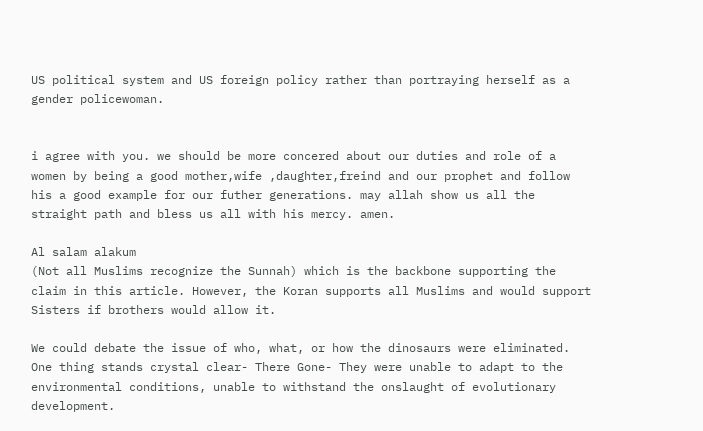US political system and US foreign policy rather than portraying herself as a gender policewoman.


i agree with you. we should be more concered about our duties and role of a women by being a good mother,wife ,daughter,freind and our prophet and follow his a good example for our futher generations. may allah show us all the straight path and bless us all with his mercy. amen.

Al salam alakum
(Not all Muslims recognize the Sunnah) which is the backbone supporting the claim in this article. However, the Koran supports all Muslims and would support Sisters if brothers would allow it.

We could debate the issue of who, what, or how the dinosaurs were eliminated. One thing stands crystal clear- There Gone- They were unable to adapt to the environmental conditions, unable to withstand the onslaught of evolutionary development.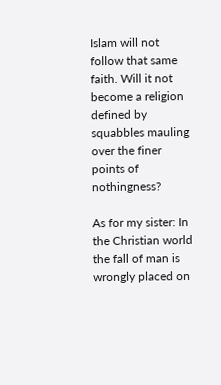Islam will not follow that same faith. Will it not become a religion defined by squabbles mauling over the finer points of nothingness?

As for my sister: In the Christian world the fall of man is wrongly placed on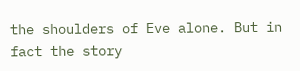the shoulders of Eve alone. But in fact the story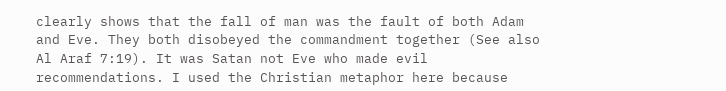clearly shows that the fall of man was the fault of both Adam and Eve. They both disobeyed the commandment together (See also Al Araf 7:19). It was Satan not Eve who made evil recommendations. I used the Christian metaphor here because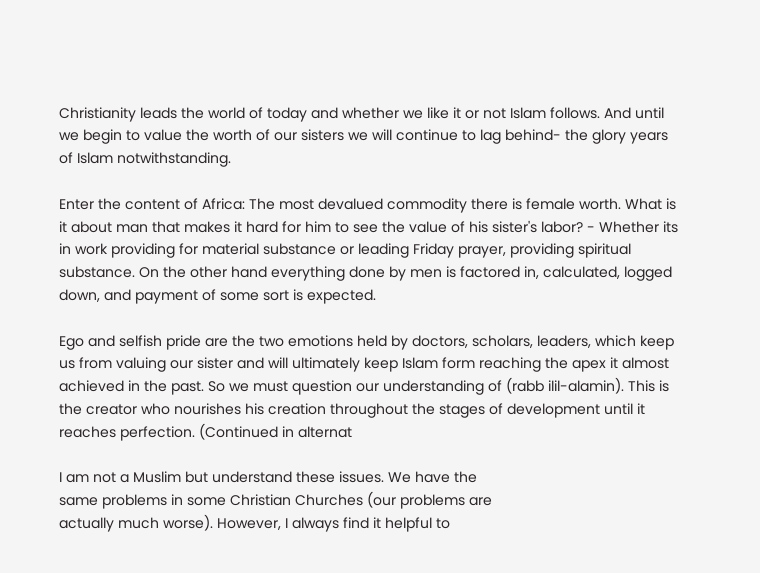Christianity leads the world of today and whether we like it or not Islam follows. And until we begin to value the worth of our sisters we will continue to lag behind- the glory years of Islam notwithstanding.

Enter the content of Africa: The most devalued commodity there is female worth. What is it about man that makes it hard for him to see the value of his sister's labor? - Whether its in work providing for material substance or leading Friday prayer, providing spiritual substance. On the other hand everything done by men is factored in, calculated, logged down, and payment of some sort is expected.

Ego and selfish pride are the two emotions held by doctors, scholars, leaders, which keep us from valuing our sister and will ultimately keep Islam form reaching the apex it almost achieved in the past. So we must question our understanding of (rabb ilil-alamin). This is the creator who nourishes his creation throughout the stages of development until it reaches perfection. (Continued in alternat

I am not a Muslim but understand these issues. We have the
same problems in some Christian Churches (our problems are
actually much worse). However, I always find it helpful to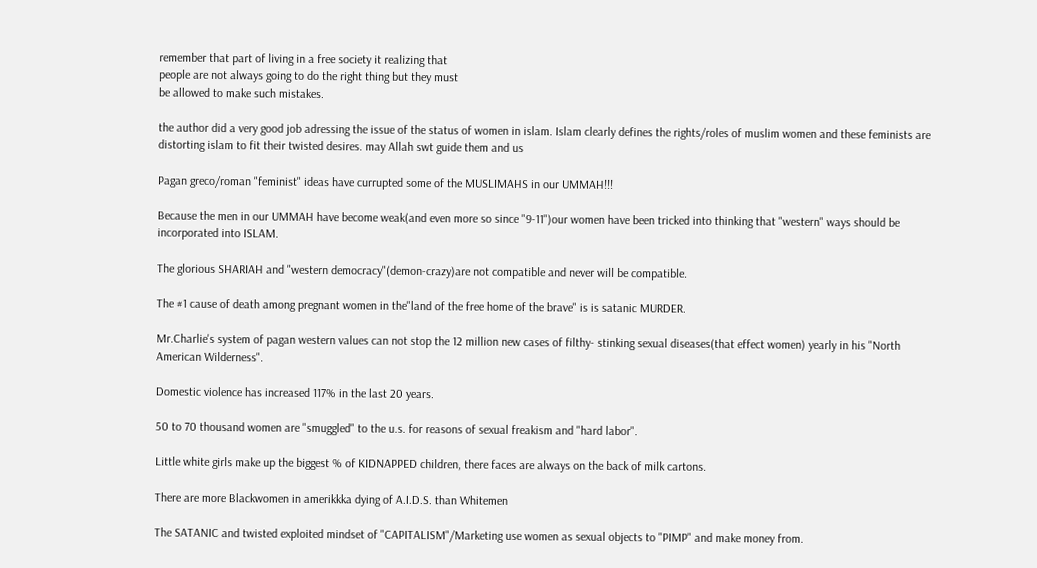remember that part of living in a free society it realizing that
people are not always going to do the right thing but they must
be allowed to make such mistakes.

the author did a very good job adressing the issue of the status of women in islam. Islam clearly defines the rights/roles of muslim women and these feminists are distorting islam to fit their twisted desires. may Allah swt guide them and us

Pagan greco/roman "feminist" ideas have currupted some of the MUSLIMAHS in our UMMAH!!!

Because the men in our UMMAH have become weak(and even more so since "9-11")our women have been tricked into thinking that "western" ways should be incorporated into ISLAM.

The glorious SHARIAH and "western democracy"(demon-crazy)are not compatible and never will be compatible.

The #1 cause of death among pregnant women in the"land of the free home of the brave" is is satanic MURDER.

Mr.Charlie's system of pagan western values can not stop the 12 million new cases of filthy- stinking sexual diseases(that effect women) yearly in his "North American Wilderness".

Domestic violence has increased 117% in the last 20 years.

50 to 70 thousand women are "smuggled" to the u.s. for reasons of sexual freakism and "hard labor".

Little white girls make up the biggest % of KIDNAPPED children, there faces are always on the back of milk cartons.

There are more Blackwomen in amerikkka dying of A.I.D.S. than Whitemen

The SATANIC and twisted exploited mindset of "CAPITALISM"/Marketing use women as sexual objects to "PIMP" and make money from.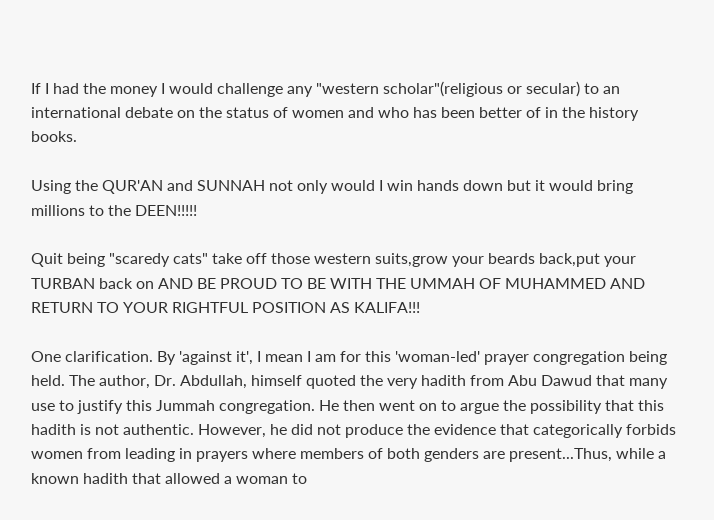If I had the money I would challenge any "western scholar"(religious or secular) to an international debate on the status of women and who has been better of in the history books.

Using the QUR'AN and SUNNAH not only would I win hands down but it would bring millions to the DEEN!!!!!

Quit being "scaredy cats" take off those western suits,grow your beards back,put your TURBAN back on AND BE PROUD TO BE WITH THE UMMAH OF MUHAMMED AND RETURN TO YOUR RIGHTFUL POSITION AS KALIFA!!!

One clarification. By 'against it', I mean I am for this 'woman-led' prayer congregation being held. The author, Dr. Abdullah, himself quoted the very hadith from Abu Dawud that many use to justify this Jummah congregation. He then went on to argue the possibility that this hadith is not authentic. However, he did not produce the evidence that categorically forbids women from leading in prayers where members of both genders are present...Thus, while a known hadith that allowed a woman to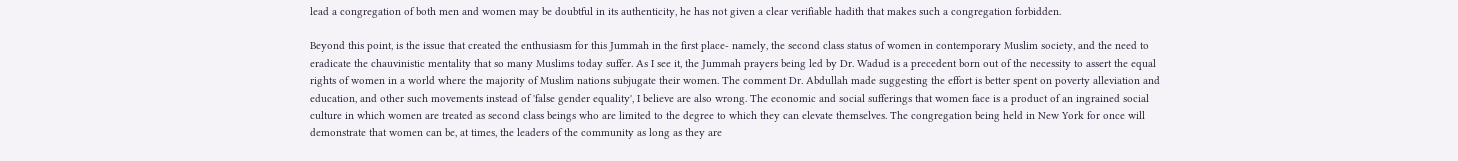lead a congregation of both men and women may be doubtful in its authenticity, he has not given a clear verifiable hadith that makes such a congregation forbidden.

Beyond this point, is the issue that created the enthusiasm for this Jummah in the first place- namely, the second class status of women in contemporary Muslim society, and the need to eradicate the chauvinistic mentality that so many Muslims today suffer. As I see it, the Jummah prayers being led by Dr. Wadud is a precedent born out of the necessity to assert the equal rights of women in a world where the majority of Muslim nations subjugate their women. The comment Dr. Abdullah made suggesting the effort is better spent on poverty alleviation and education, and other such movements instead of 'false gender equality', I believe are also wrong. The economic and social sufferings that women face is a product of an ingrained social culture in which women are treated as second class beings who are limited to the degree to which they can elevate themselves. The congregation being held in New York for once will demonstrate that women can be, at times, the leaders of the community as long as they are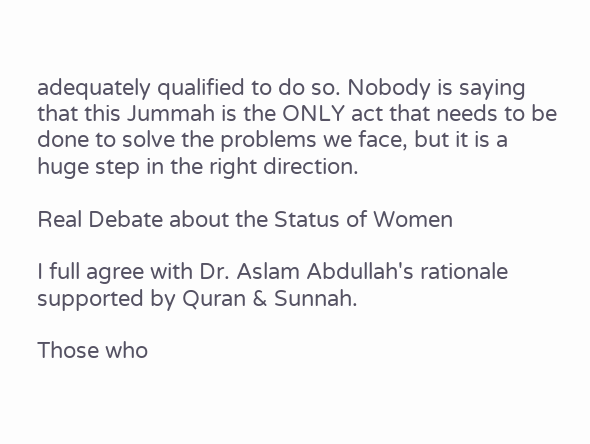adequately qualified to do so. Nobody is saying that this Jummah is the ONLY act that needs to be done to solve the problems we face, but it is a huge step in the right direction.

Real Debate about the Status of Women

I full agree with Dr. Aslam Abdullah's rationale supported by Quran & Sunnah.

Those who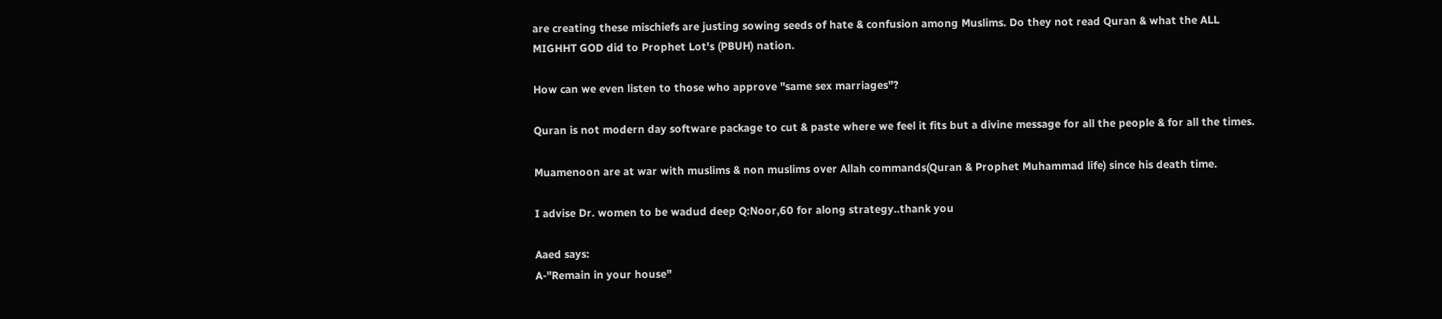are creating these mischiefs are justing sowing seeds of hate & confusion among Muslims. Do they not read Quran & what the ALL MIGHHT GOD did to Prophet Lot's (PBUH) nation.

How can we even listen to those who approve "same sex marriages"?

Quran is not modern day software package to cut & paste where we feel it fits but a divine message for all the people & for all the times.

Muamenoon are at war with muslims & non muslims over Allah commands(Quran & Prophet Muhammad life) since his death time.

I advise Dr. women to be wadud deep Q:Noor,60 for along strategy..thank you

Aaed says:
A-"Remain in your house"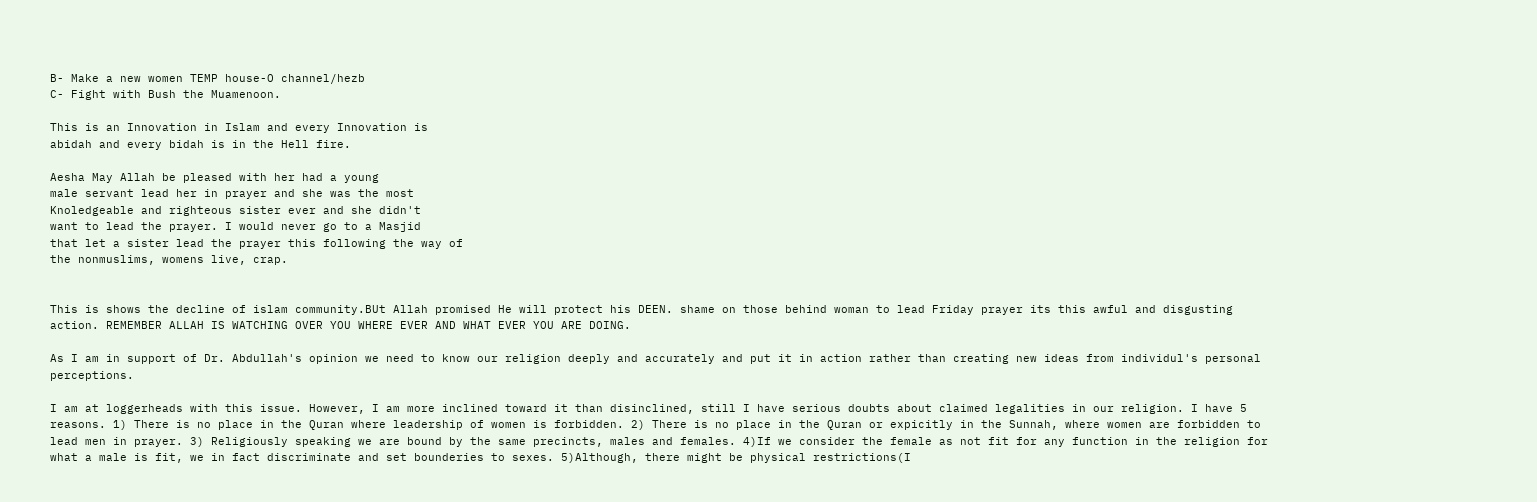B- Make a new women TEMP house-O channel/hezb
C- Fight with Bush the Muamenoon.

This is an Innovation in Islam and every Innovation is
abidah and every bidah is in the Hell fire.

Aesha May Allah be pleased with her had a young
male servant lead her in prayer and she was the most
Knoledgeable and righteous sister ever and she didn't
want to lead the prayer. I would never go to a Masjid
that let a sister lead the prayer this following the way of
the nonmuslims, womens live, crap.


This is shows the decline of islam community.BUt Allah promised He will protect his DEEN. shame on those behind woman to lead Friday prayer its this awful and disgusting action. REMEMBER ALLAH IS WATCHING OVER YOU WHERE EVER AND WHAT EVER YOU ARE DOING.

As I am in support of Dr. Abdullah's opinion we need to know our religion deeply and accurately and put it in action rather than creating new ideas from individul's personal perceptions.

I am at loggerheads with this issue. However, I am more inclined toward it than disinclined, still I have serious doubts about claimed legalities in our religion. I have 5 reasons. 1) There is no place in the Quran where leadership of women is forbidden. 2) There is no place in the Quran or expicitly in the Sunnah, where women are forbidden to lead men in prayer. 3) Religiously speaking we are bound by the same precincts, males and females. 4)If we consider the female as not fit for any function in the religion for what a male is fit, we in fact discriminate and set bounderies to sexes. 5)Although, there might be physical restrictions(I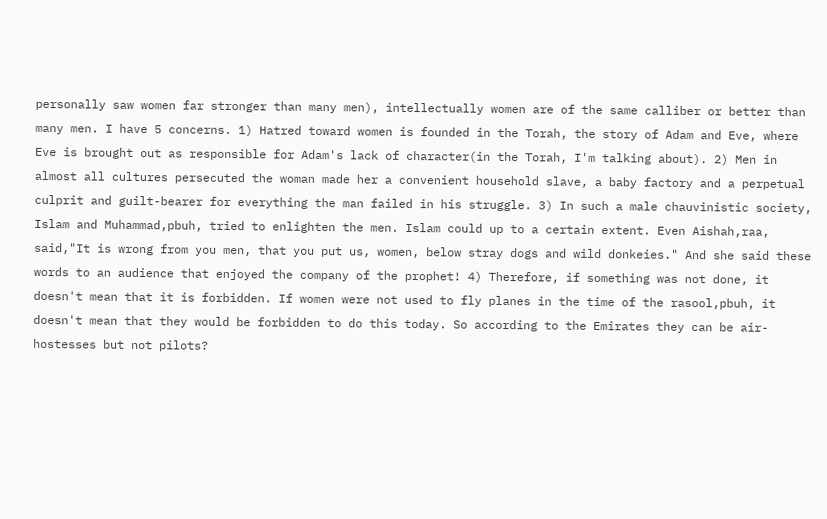personally saw women far stronger than many men), intellectually women are of the same calliber or better than many men. I have 5 concerns. 1) Hatred toward women is founded in the Torah, the story of Adam and Eve, where Eve is brought out as responsible for Adam's lack of character(in the Torah, I'm talking about). 2) Men in almost all cultures persecuted the woman made her a convenient household slave, a baby factory and a perpetual culprit and guilt-bearer for everything the man failed in his struggle. 3) In such a male chauvinistic society, Islam and Muhammad,pbuh, tried to enlighten the men. Islam could up to a certain extent. Even Aishah,raa, said,"It is wrong from you men, that you put us, women, below stray dogs and wild donkeies." And she said these words to an audience that enjoyed the company of the prophet! 4) Therefore, if something was not done, it doesn't mean that it is forbidden. If women were not used to fly planes in the time of the rasool,pbuh, it doesn't mean that they would be forbidden to do this today. So according to the Emirates they can be air-hostesses but not pilots?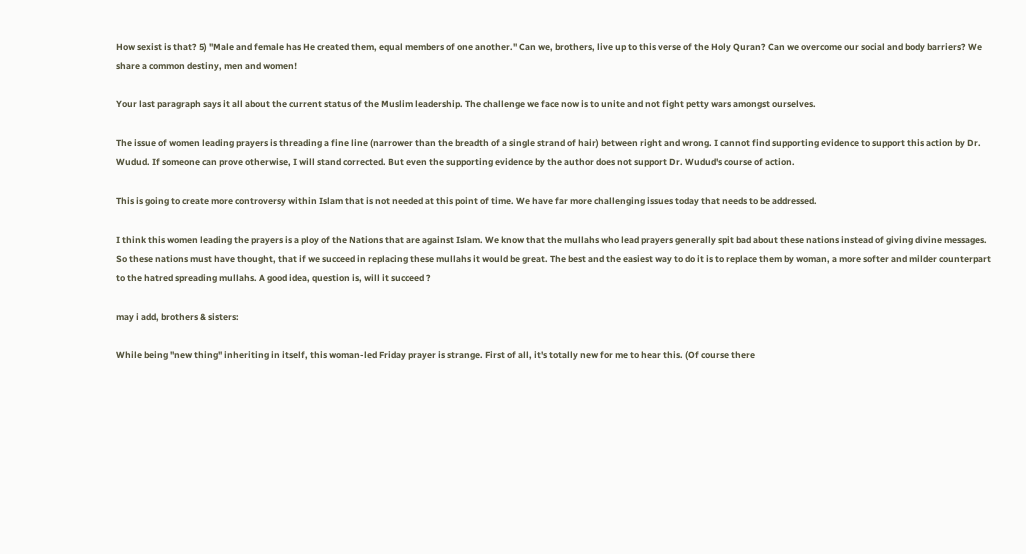How sexist is that? 5) "Male and female has He created them, equal members of one another." Can we, brothers, live up to this verse of the Holy Quran? Can we overcome our social and body barriers? We share a common destiny, men and women!

Your last paragraph says it all about the current status of the Muslim leadership. The challenge we face now is to unite and not fight petty wars amongst ourselves.

The issue of women leading prayers is threading a fine line (narrower than the breadth of a single strand of hair) between right and wrong. I cannot find supporting evidence to support this action by Dr. Wudud. If someone can prove otherwise, I will stand corrected. But even the supporting evidence by the author does not support Dr. Wudud's course of action.

This is going to create more controversy within Islam that is not needed at this point of time. We have far more challenging issues today that needs to be addressed.

I think this women leading the prayers is a ploy of the Nations that are against Islam. We know that the mullahs who lead prayers generally spit bad about these nations instead of giving divine messages. So these nations must have thought, that if we succeed in replacing these mullahs it would be great. The best and the easiest way to do it is to replace them by woman, a more softer and milder counterpart to the hatred spreading mullahs. A good idea, question is, will it succeed ?

may i add, brothers & sisters:

While being "new thing" inheriting in itself, this woman-led Friday prayer is strange. First of all, it's totally new for me to hear this. (Of course there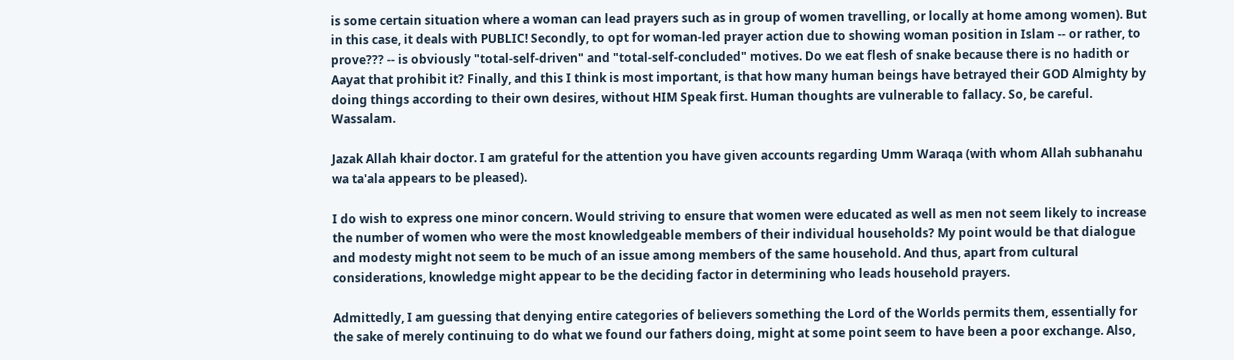is some certain situation where a woman can lead prayers such as in group of women travelling, or locally at home among women). But in this case, it deals with PUBLIC! Secondly, to opt for woman-led prayer action due to showing woman position in Islam -- or rather, to prove??? -- is obviously "total-self-driven" and "total-self-concluded" motives. Do we eat flesh of snake because there is no hadith or Aayat that prohibit it? Finally, and this I think is most important, is that how many human beings have betrayed their GOD Almighty by doing things according to their own desires, without HIM Speak first. Human thoughts are vulnerable to fallacy. So, be careful. Wassalam.

Jazak Allah khair doctor. I am grateful for the attention you have given accounts regarding Umm Waraqa (with whom Allah subhanahu wa ta'ala appears to be pleased).

I do wish to express one minor concern. Would striving to ensure that women were educated as well as men not seem likely to increase the number of women who were the most knowledgeable members of their individual households? My point would be that dialogue and modesty might not seem to be much of an issue among members of the same household. And thus, apart from cultural considerations, knowledge might appear to be the deciding factor in determining who leads household prayers.

Admittedly, I am guessing that denying entire categories of believers something the Lord of the Worlds permits them, essentially for the sake of merely continuing to do what we found our fathers doing, might at some point seem to have been a poor exchange. Also,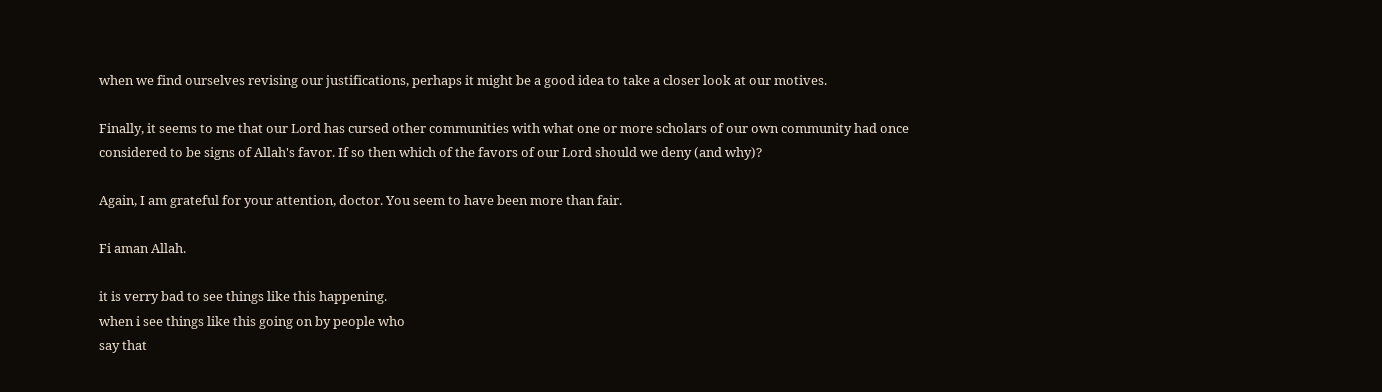when we find ourselves revising our justifications, perhaps it might be a good idea to take a closer look at our motives.

Finally, it seems to me that our Lord has cursed other communities with what one or more scholars of our own community had once considered to be signs of Allah's favor. If so then which of the favors of our Lord should we deny (and why)?

Again, I am grateful for your attention, doctor. You seem to have been more than fair.

Fi aman Allah.

it is verry bad to see things like this happening.
when i see things like this going on by people who
say that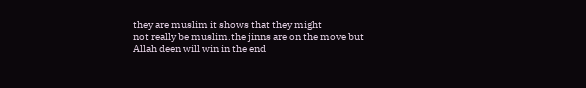they are muslim it shows that they might
not really be muslim.the jinns are on the move but Allah deen will win in the end